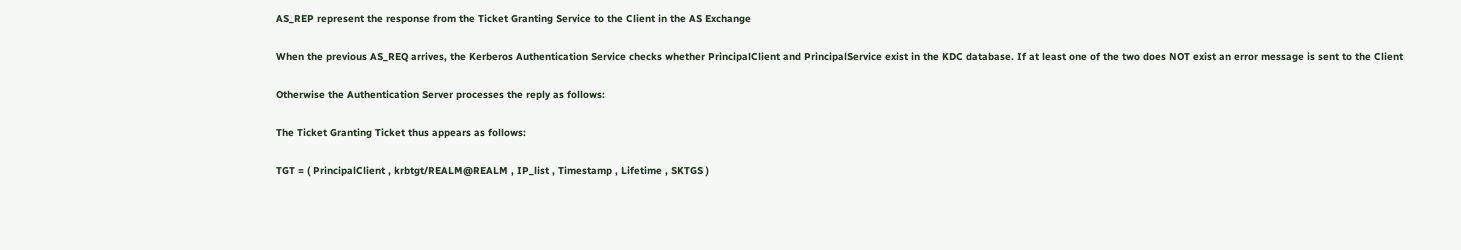AS_REP represent the response from the Ticket Granting Service to the Client in the AS Exchange

When the previous AS_REQ arrives, the Kerberos Authentication Service checks whether PrincipalClient and PrincipalService exist in the KDC database. If at least one of the two does NOT exist an error message is sent to the Client

Otherwise the Authentication Server processes the reply as follows:

The Ticket Granting Ticket thus appears as follows:

TGT = ( PrincipalClient , krbtgt/REALM@REALM , IP_list , Timestamp , Lifetime , SKTGS )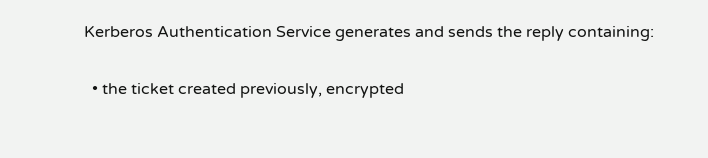Kerberos Authentication Service generates and sends the reply containing:

  • the ticket created previously, encrypted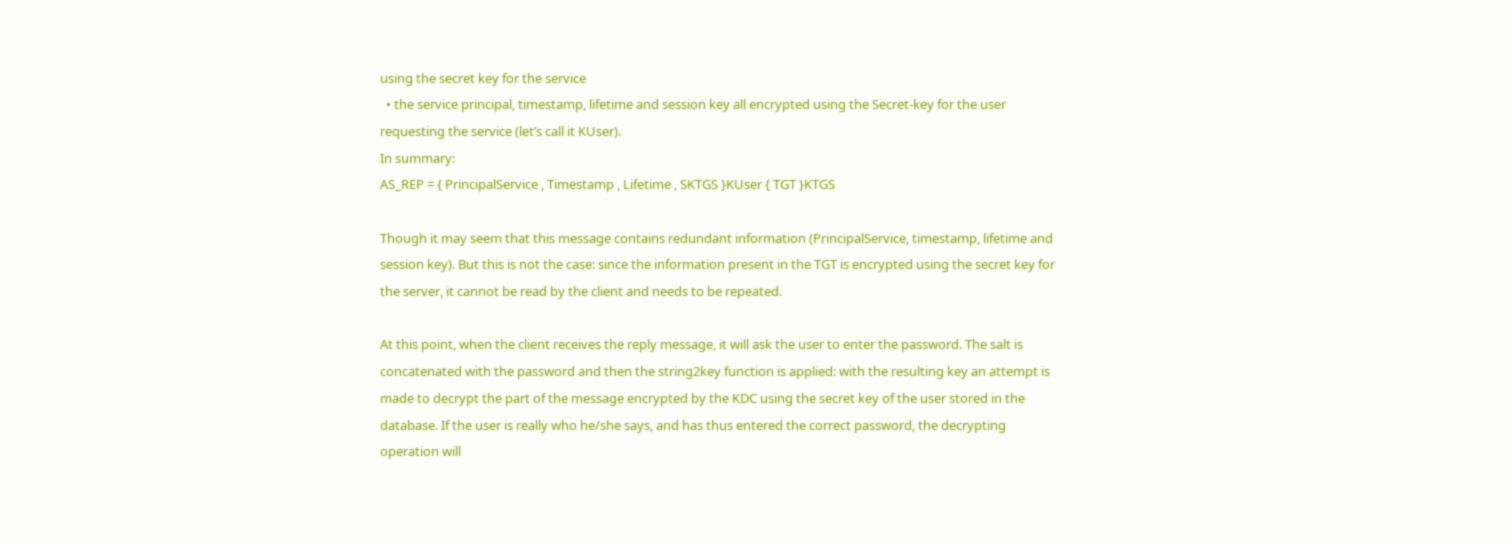using the secret key for the service
  • the service principal, timestamp, lifetime and session key all encrypted using the Secret-key for the user requesting the service (let’s call it KUser).
In summary:
AS_REP = { PrincipalService , Timestamp , Lifetime , SKTGS }KUser { TGT }KTGS

Though it may seem that this message contains redundant information (PrincipalService, timestamp, lifetime and session key). But this is not the case: since the information present in the TGT is encrypted using the secret key for the server, it cannot be read by the client and needs to be repeated.

At this point, when the client receives the reply message, it will ask the user to enter the password. The salt is concatenated with the password and then the string2key function is applied: with the resulting key an attempt is made to decrypt the part of the message encrypted by the KDC using the secret key of the user stored in the database. If the user is really who he/she says, and has thus entered the correct password, the decrypting operation will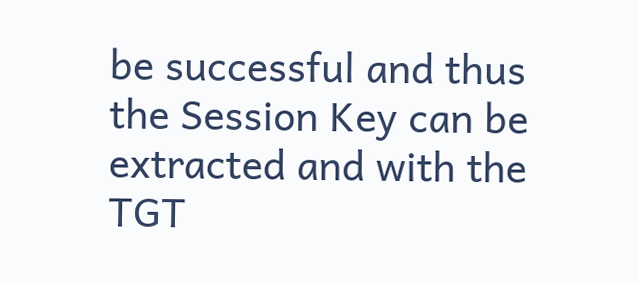be successful and thus the Session Key can be extracted and with the TGT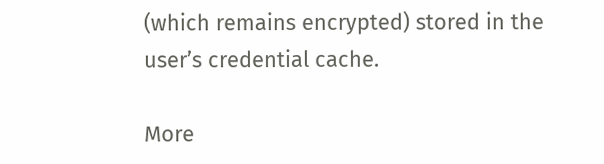(which remains encrypted) stored in the user’s credential cache.

More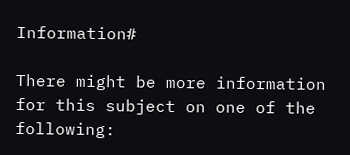Information#

There might be more information for this subject on one of the following: